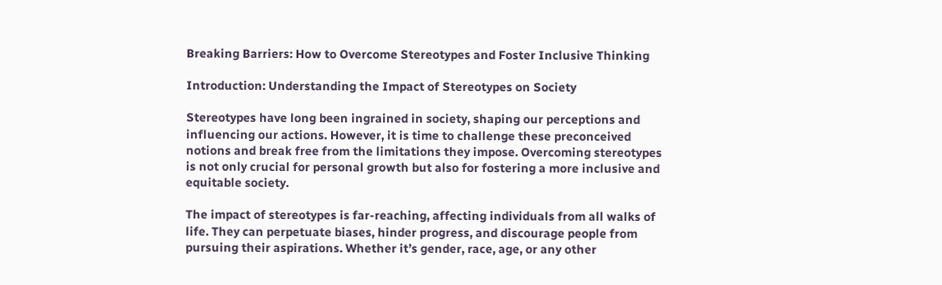Breaking Barriers: How to Overcome Stereotypes and Foster Inclusive Thinking

Introduction: Understanding the Impact of Stereotypes on Society

Stereotypes have long been ingrained in society, shaping our perceptions and influencing our actions. However, it is time to challenge these preconceived notions and break free from the limitations they impose. Overcoming stereotypes is not only crucial for personal growth but also for fostering a more inclusive and equitable society.

The impact of stereotypes is far-reaching, affecting individuals from all walks of life. They can perpetuate biases, hinder progress, and discourage people from pursuing their aspirations. Whether it’s gender, race, age, or any other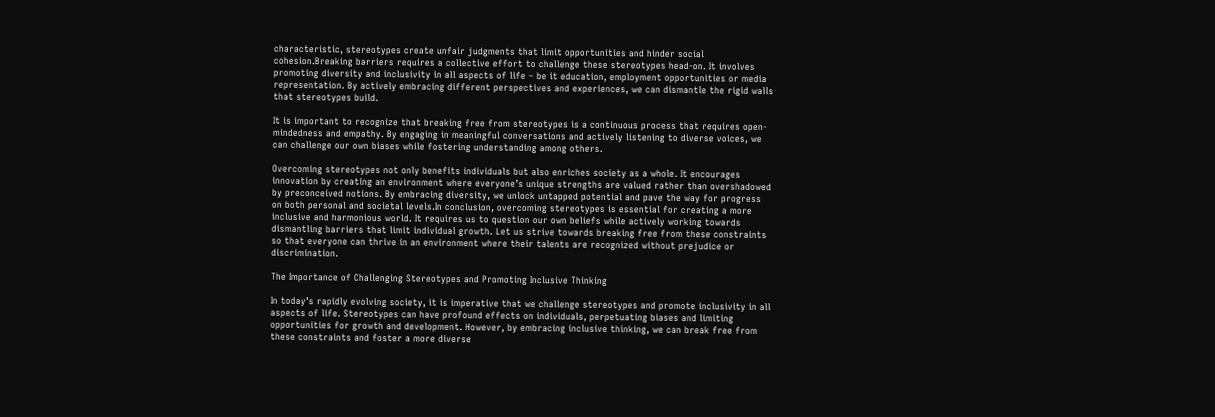characteristic, stereotypes create unfair judgments that limit opportunities and hinder social cohesion.Breaking barriers requires a collective effort to challenge these stereotypes head-on. It involves promoting diversity and inclusivity in all aspects of life – be it education, employment opportunities or media representation. By actively embracing different perspectives and experiences, we can dismantle the rigid walls that stereotypes build.

It is important to recognize that breaking free from stereotypes is a continuous process that requires open-mindedness and empathy. By engaging in meaningful conversations and actively listening to diverse voices, we can challenge our own biases while fostering understanding among others.

Overcoming stereotypes not only benefits individuals but also enriches society as a whole. It encourages innovation by creating an environment where everyone’s unique strengths are valued rather than overshadowed by preconceived notions. By embracing diversity, we unlock untapped potential and pave the way for progress on both personal and societal levels.In conclusion, overcoming stereotypes is essential for creating a more inclusive and harmonious world. It requires us to question our own beliefs while actively working towards dismantling barriers that limit individual growth. Let us strive towards breaking free from these constraints so that everyone can thrive in an environment where their talents are recognized without prejudice or discrimination.

The Importance of Challenging Stereotypes and Promoting Inclusive Thinking

In today’s rapidly evolving society, it is imperative that we challenge stereotypes and promote inclusivity in all aspects of life. Stereotypes can have profound effects on individuals, perpetuating biases and limiting opportunities for growth and development. However, by embracing inclusive thinking, we can break free from these constraints and foster a more diverse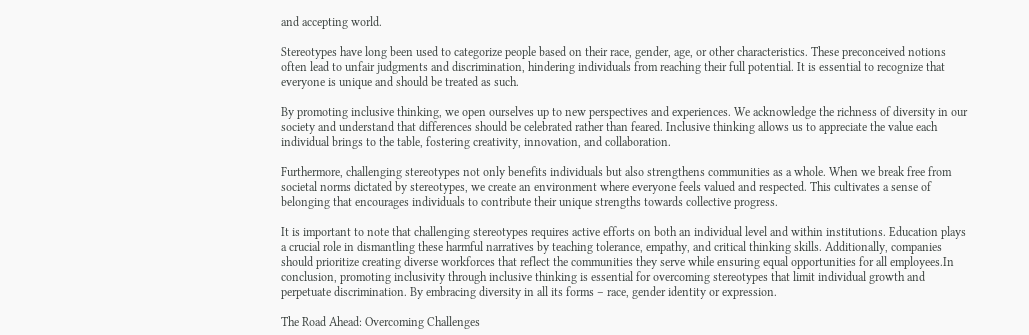and accepting world.

Stereotypes have long been used to categorize people based on their race, gender, age, or other characteristics. These preconceived notions often lead to unfair judgments and discrimination, hindering individuals from reaching their full potential. It is essential to recognize that everyone is unique and should be treated as such.

By promoting inclusive thinking, we open ourselves up to new perspectives and experiences. We acknowledge the richness of diversity in our society and understand that differences should be celebrated rather than feared. Inclusive thinking allows us to appreciate the value each individual brings to the table, fostering creativity, innovation, and collaboration.

Furthermore, challenging stereotypes not only benefits individuals but also strengthens communities as a whole. When we break free from societal norms dictated by stereotypes, we create an environment where everyone feels valued and respected. This cultivates a sense of belonging that encourages individuals to contribute their unique strengths towards collective progress.

It is important to note that challenging stereotypes requires active efforts on both an individual level and within institutions. Education plays a crucial role in dismantling these harmful narratives by teaching tolerance, empathy, and critical thinking skills. Additionally, companies should prioritize creating diverse workforces that reflect the communities they serve while ensuring equal opportunities for all employees.In conclusion, promoting inclusivity through inclusive thinking is essential for overcoming stereotypes that limit individual growth and perpetuate discrimination. By embracing diversity in all its forms – race, gender identity or expression.

The Road Ahead: Overcoming Challenges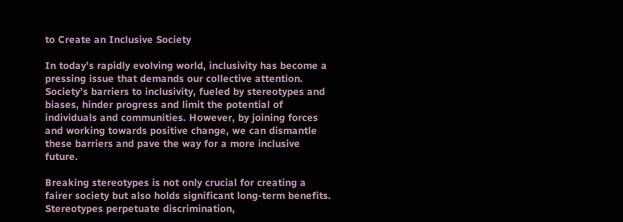to Create an Inclusive Society

In today’s rapidly evolving world, inclusivity has become a pressing issue that demands our collective attention. Society’s barriers to inclusivity, fueled by stereotypes and biases, hinder progress and limit the potential of individuals and communities. However, by joining forces and working towards positive change, we can dismantle these barriers and pave the way for a more inclusive future.

Breaking stereotypes is not only crucial for creating a fairer society but also holds significant long-term benefits. Stereotypes perpetuate discrimination,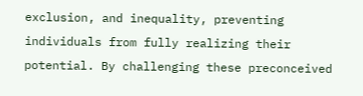exclusion, and inequality, preventing individuals from fully realizing their potential. By challenging these preconceived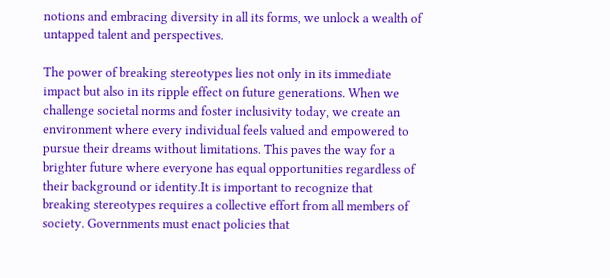notions and embracing diversity in all its forms, we unlock a wealth of untapped talent and perspectives.

The power of breaking stereotypes lies not only in its immediate impact but also in its ripple effect on future generations. When we challenge societal norms and foster inclusivity today, we create an environment where every individual feels valued and empowered to pursue their dreams without limitations. This paves the way for a brighter future where everyone has equal opportunities regardless of their background or identity.It is important to recognize that breaking stereotypes requires a collective effort from all members of society. Governments must enact policies that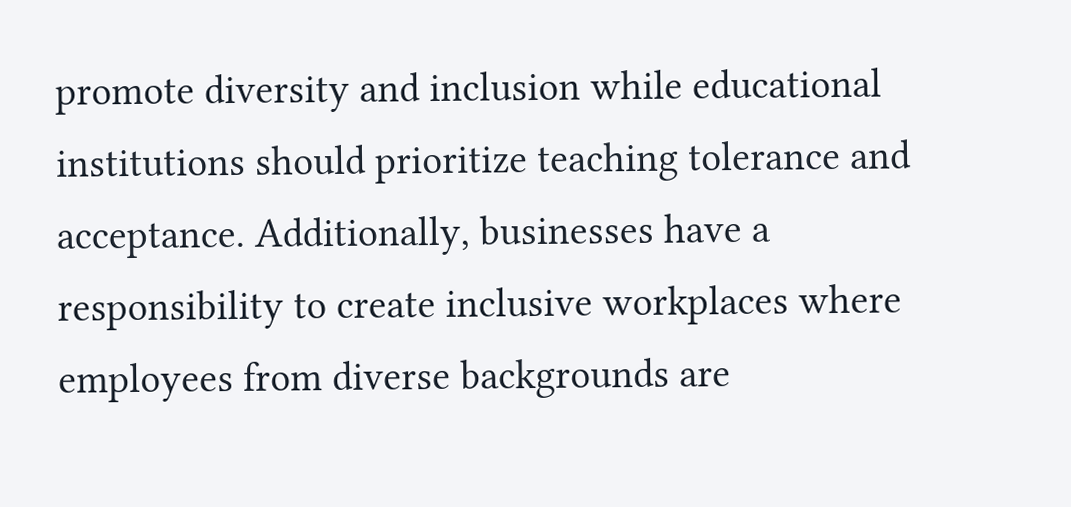promote diversity and inclusion while educational institutions should prioritize teaching tolerance and acceptance. Additionally, businesses have a responsibility to create inclusive workplaces where employees from diverse backgrounds are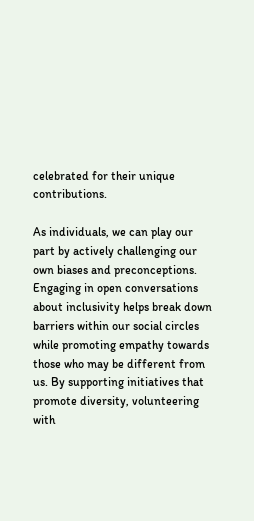celebrated for their unique contributions.

As individuals, we can play our part by actively challenging our own biases and preconceptions. Engaging in open conversations about inclusivity helps break down barriers within our social circles while promoting empathy towards those who may be different from us. By supporting initiatives that promote diversity, volunteering with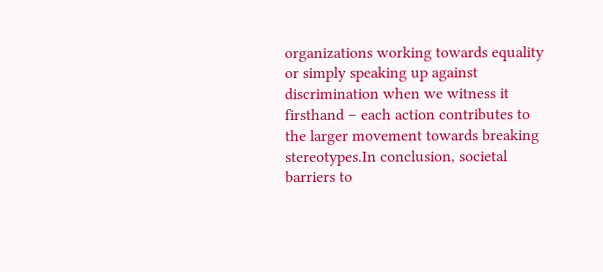organizations working towards equality or simply speaking up against discrimination when we witness it firsthand – each action contributes to the larger movement towards breaking stereotypes.In conclusion, societal barriers to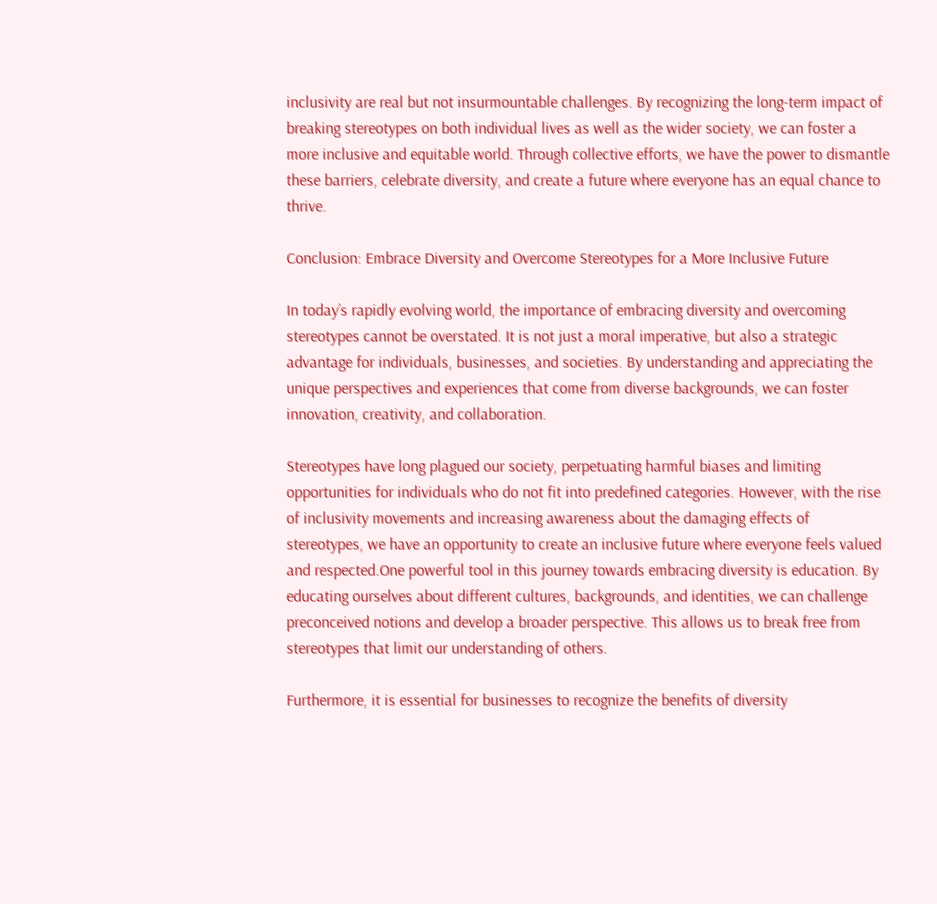inclusivity are real but not insurmountable challenges. By recognizing the long-term impact of breaking stereotypes on both individual lives as well as the wider society, we can foster a more inclusive and equitable world. Through collective efforts, we have the power to dismantle these barriers, celebrate diversity, and create a future where everyone has an equal chance to thrive.

Conclusion: Embrace Diversity and Overcome Stereotypes for a More Inclusive Future

In today’s rapidly evolving world, the importance of embracing diversity and overcoming stereotypes cannot be overstated. It is not just a moral imperative, but also a strategic advantage for individuals, businesses, and societies. By understanding and appreciating the unique perspectives and experiences that come from diverse backgrounds, we can foster innovation, creativity, and collaboration.

Stereotypes have long plagued our society, perpetuating harmful biases and limiting opportunities for individuals who do not fit into predefined categories. However, with the rise of inclusivity movements and increasing awareness about the damaging effects of stereotypes, we have an opportunity to create an inclusive future where everyone feels valued and respected.One powerful tool in this journey towards embracing diversity is education. By educating ourselves about different cultures, backgrounds, and identities, we can challenge preconceived notions and develop a broader perspective. This allows us to break free from stereotypes that limit our understanding of others.

Furthermore, it is essential for businesses to recognize the benefits of diversity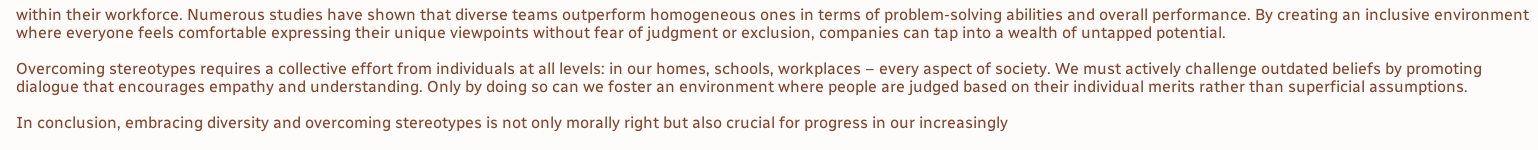within their workforce. Numerous studies have shown that diverse teams outperform homogeneous ones in terms of problem-solving abilities and overall performance. By creating an inclusive environment where everyone feels comfortable expressing their unique viewpoints without fear of judgment or exclusion, companies can tap into a wealth of untapped potential.

Overcoming stereotypes requires a collective effort from individuals at all levels: in our homes, schools, workplaces – every aspect of society. We must actively challenge outdated beliefs by promoting dialogue that encourages empathy and understanding. Only by doing so can we foster an environment where people are judged based on their individual merits rather than superficial assumptions.

In conclusion, embracing diversity and overcoming stereotypes is not only morally right but also crucial for progress in our increasingly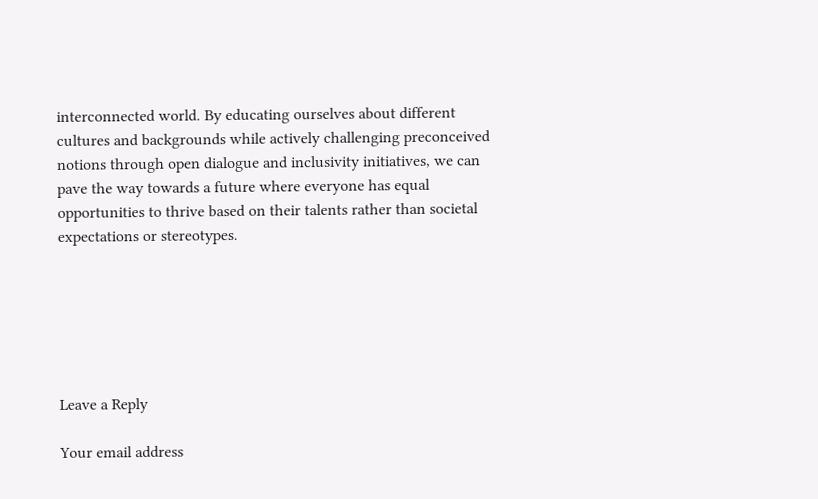interconnected world. By educating ourselves about different cultures and backgrounds while actively challenging preconceived notions through open dialogue and inclusivity initiatives, we can pave the way towards a future where everyone has equal opportunities to thrive based on their talents rather than societal expectations or stereotypes.






Leave a Reply

Your email address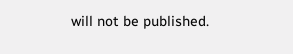will not be published.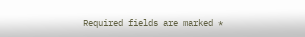Required fields are marked *